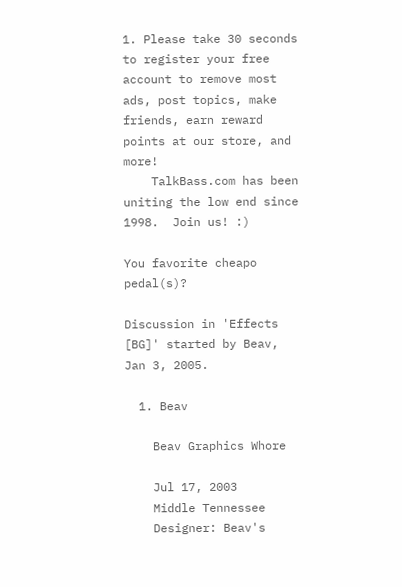1. Please take 30 seconds to register your free account to remove most ads, post topics, make friends, earn reward points at our store, and more!
    TalkBass.com has been uniting the low end since 1998.  Join us! :)

You favorite cheapo pedal(s)?

Discussion in 'Effects [BG]' started by Beav, Jan 3, 2005.

  1. Beav

    Beav Graphics Whore

    Jul 17, 2003
    Middle Tennessee
    Designer: Beav's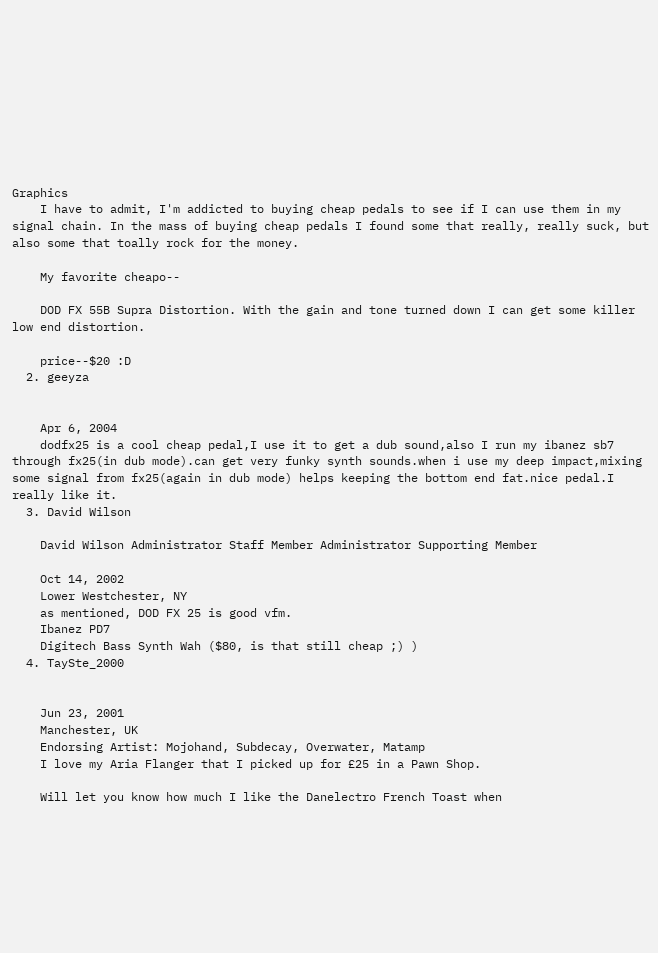Graphics
    I have to admit, I'm addicted to buying cheap pedals to see if I can use them in my signal chain. In the mass of buying cheap pedals I found some that really, really suck, but also some that toally rock for the money.

    My favorite cheapo--

    DOD FX 55B Supra Distortion. With the gain and tone turned down I can get some killer low end distortion.

    price--$20 :D
  2. geeyza


    Apr 6, 2004
    dodfx25 is a cool cheap pedal,I use it to get a dub sound,also I run my ibanez sb7 through fx25(in dub mode).can get very funky synth sounds.when i use my deep impact,mixing some signal from fx25(again in dub mode) helps keeping the bottom end fat.nice pedal.I really like it.
  3. David Wilson

    David Wilson Administrator Staff Member Administrator Supporting Member

    Oct 14, 2002
    Lower Westchester, NY
    as mentioned, DOD FX 25 is good vfm.
    Ibanez PD7
    Digitech Bass Synth Wah ($80, is that still cheap ;) )
  4. TaySte_2000


    Jun 23, 2001
    Manchester, UK
    Endorsing Artist: Mojohand, Subdecay, Overwater, Matamp
    I love my Aria Flanger that I picked up for £25 in a Pawn Shop.

    Will let you know how much I like the Danelectro French Toast when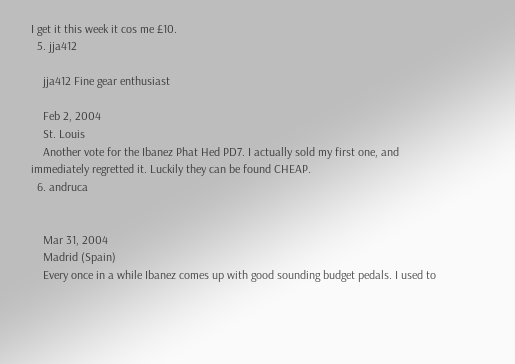I get it this week it cos me £10.
  5. jja412

    jja412 Fine gear enthusiast

    Feb 2, 2004
    St. Louis
    Another vote for the Ibanez Phat Hed PD7. I actually sold my first one, and immediately regretted it. Luckily they can be found CHEAP.
  6. andruca


    Mar 31, 2004
    Madrid (Spain)
    Every once in a while Ibanez comes up with good sounding budget pedals. I used to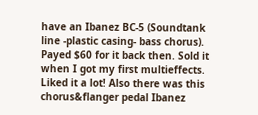have an Ibanez BC-5 (Soundtank line -plastic casing- bass chorus). Payed $60 for it back then. Sold it when I got my first multieffects. Liked it a lot! Also there was this chorus&flanger pedal Ibanez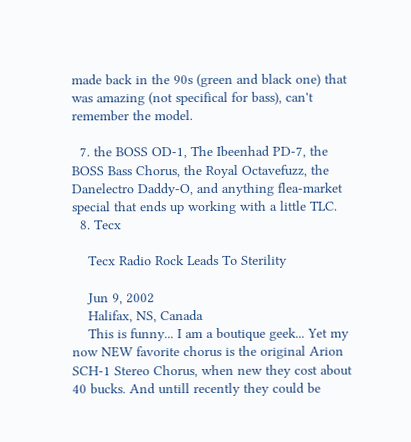made back in the 90s (green and black one) that was amazing (not specifical for bass), can't remember the model.

  7. the BOSS OD-1, The Ibeenhad PD-7, the BOSS Bass Chorus, the Royal Octavefuzz, the Danelectro Daddy-O, and anything flea-market special that ends up working with a little TLC.
  8. Tecx

    Tecx Radio Rock Leads To Sterility

    Jun 9, 2002
    Halifax, NS, Canada
    This is funny... I am a boutique geek... Yet my now NEW favorite chorus is the original Arion SCH-1 Stereo Chorus, when new they cost about 40 bucks. And untill recently they could be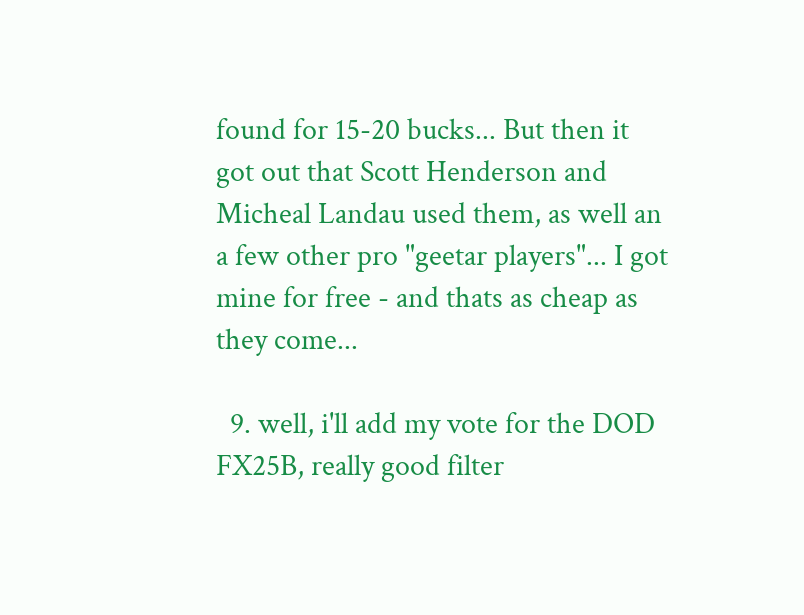found for 15-20 bucks... But then it got out that Scott Henderson and Micheal Landau used them, as well an a few other pro "geetar players"... I got mine for free - and thats as cheap as they come...

  9. well, i'll add my vote for the DOD FX25B, really good filter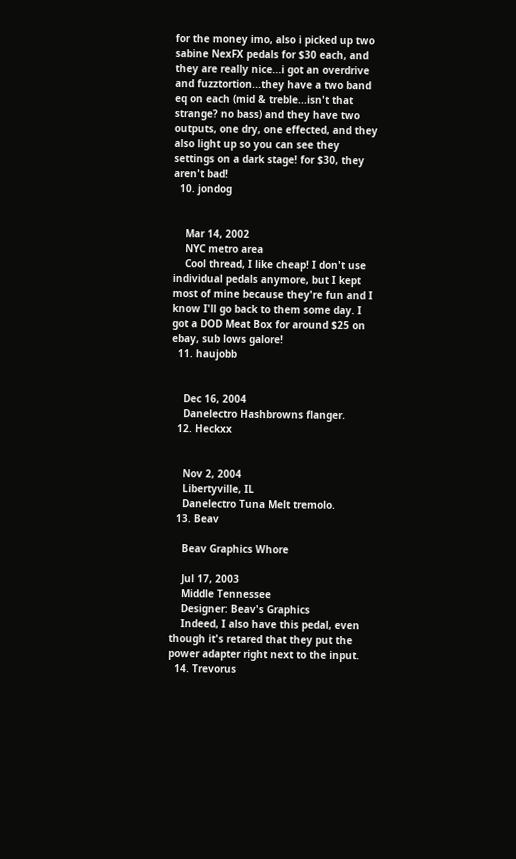for the money imo, also i picked up two sabine NexFX pedals for $30 each, and they are really nice...i got an overdrive and fuzztortion...they have a two band eq on each (mid & treble...isn't that strange? no bass) and they have two outputs, one dry, one effected, and they also light up so you can see they settings on a dark stage! for $30, they aren't bad!
  10. jondog


    Mar 14, 2002
    NYC metro area
    Cool thread, I like cheap! I don't use individual pedals anymore, but I kept most of mine because they're fun and I know I'll go back to them some day. I got a DOD Meat Box for around $25 on ebay, sub lows galore!
  11. haujobb


    Dec 16, 2004
    Danelectro Hashbrowns flanger.
  12. Heckxx


    Nov 2, 2004
    Libertyville, IL
    Danelectro Tuna Melt tremolo.
  13. Beav

    Beav Graphics Whore

    Jul 17, 2003
    Middle Tennessee
    Designer: Beav's Graphics
    Indeed, I also have this pedal, even though it's retared that they put the power adapter right next to the input.
  14. Trevorus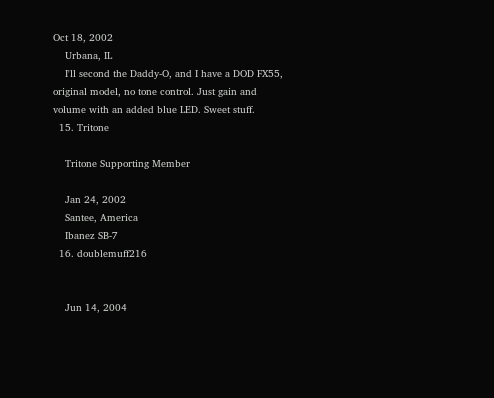Oct 18, 2002
    Urbana, IL
    I'll second the Daddy-O, and I have a DOD FX55, original model, no tone control. Just gain and volume with an added blue LED. Sweet stuff.
  15. Tritone

    Tritone Supporting Member

    Jan 24, 2002
    Santee, America
    Ibanez SB-7
  16. doublemuff216


    Jun 14, 2004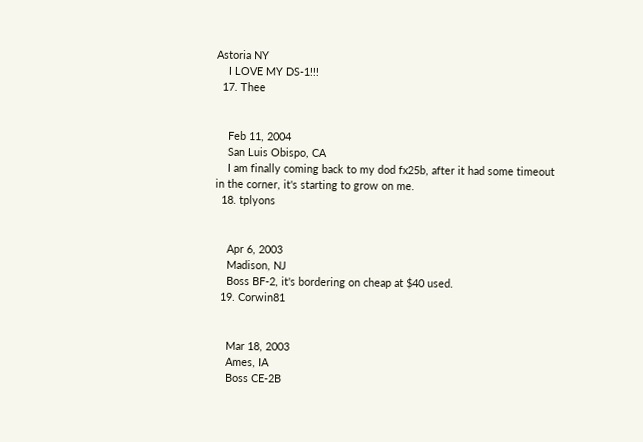Astoria NY
    I LOVE MY DS-1!!!
  17. Thee


    Feb 11, 2004
    San Luis Obispo, CA
    I am finally coming back to my dod fx25b, after it had some timeout in the corner, it's starting to grow on me.
  18. tplyons


    Apr 6, 2003
    Madison, NJ
    Boss BF-2, it's bordering on cheap at $40 used.
  19. Corwin81


    Mar 18, 2003
    Ames, IA
    Boss CE-2B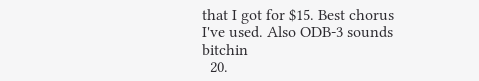that I got for $15. Best chorus I've used. Also ODB-3 sounds bitchin
  20.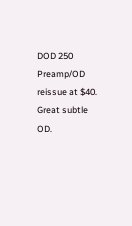DOD 250 Preamp/OD reissue at $40. Great subtle OD.